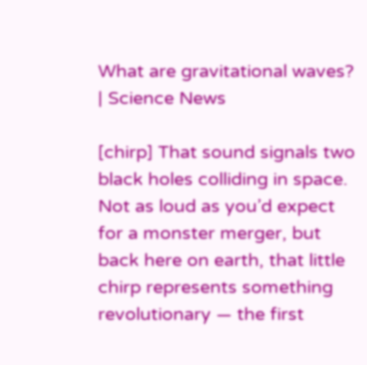What are gravitational waves? | Science News

[chirp] That sound signals two black holes colliding in space. Not as loud as you’d expect for a monster merger, but back here on earth, that little chirp represents something revolutionary — the first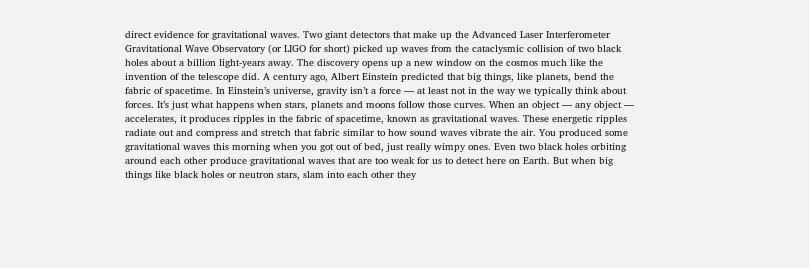direct evidence for gravitational waves. Two giant detectors that make up the Advanced Laser Interferometer Gravitational Wave Observatory (or LIGO for short) picked up waves from the cataclysmic collision of two black holes about a billion light-years away. The discovery opens up a new window on the cosmos much like the invention of the telescope did. A century ago, Albert Einstein predicted that big things, like planets, bend the fabric of spacetime. In Einstein’s universe, gravity isn’t a force — at least not in the way we typically think about forces. It’s just what happens when stars, planets and moons follow those curves. When an object — any object — accelerates, it produces ripples in the fabric of spacetime, known as gravitational waves. These energetic ripples radiate out and compress and stretch that fabric similar to how sound waves vibrate the air. You produced some gravitational waves this morning when you got out of bed, just really wimpy ones. Even two black holes orbiting around each other produce gravitational waves that are too weak for us to detect here on Earth. But when big things like black holes or neutron stars, slam into each other they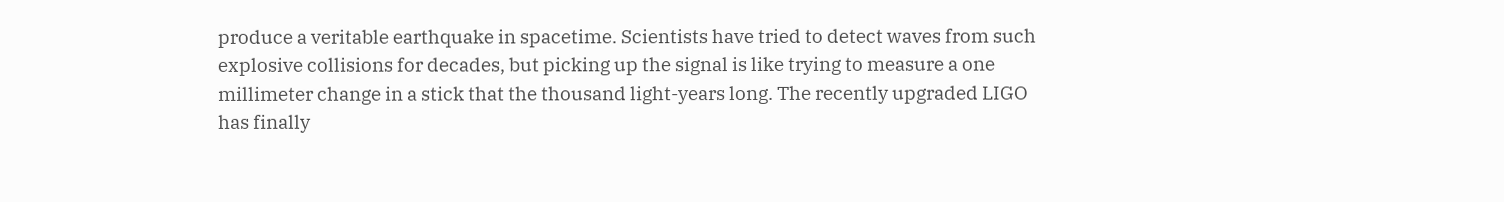produce a veritable earthquake in spacetime. Scientists have tried to detect waves from such explosive collisions for decades, but picking up the signal is like trying to measure a one millimeter change in a stick that the thousand light-years long. The recently upgraded LIGO has finally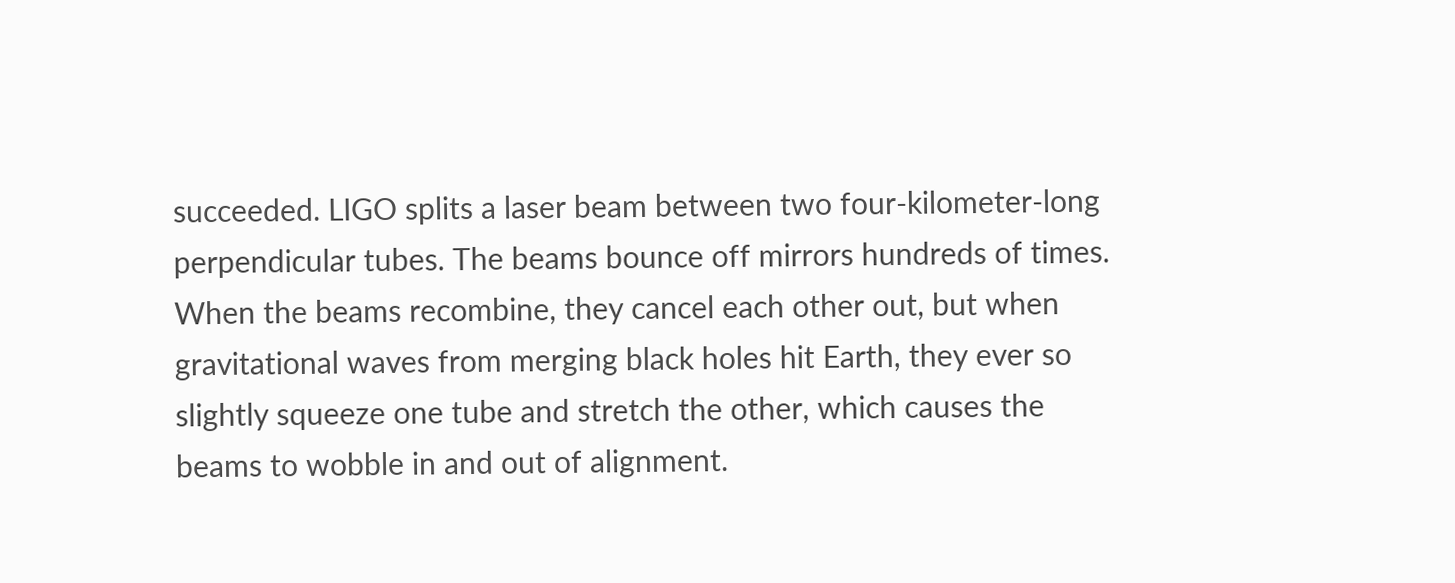succeeded. LIGO splits a laser beam between two four-kilometer-long perpendicular tubes. The beams bounce off mirrors hundreds of times. When the beams recombine, they cancel each other out, but when gravitational waves from merging black holes hit Earth, they ever so slightly squeeze one tube and stretch the other, which causes the beams to wobble in and out of alignment.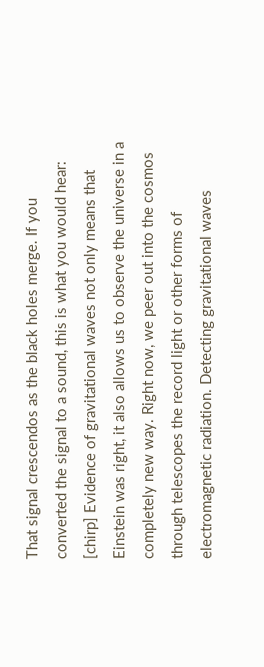That signal crescendos as the black holes merge. If you converted the signal to a sound, this is what you would hear: [chirp] Evidence of gravitational waves not only means that Einstein was right, it also allows us to observe the universe in a completely new way. Right now, we peer out into the cosmos through telescopes the record light or other forms of electromagnetic radiation. Detecting gravitational waves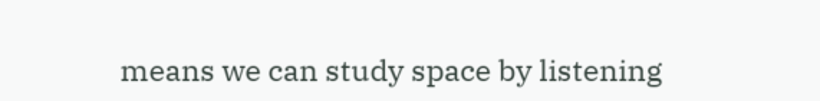means we can study space by listening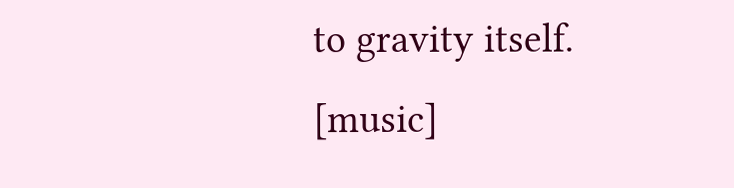to gravity itself. [music]